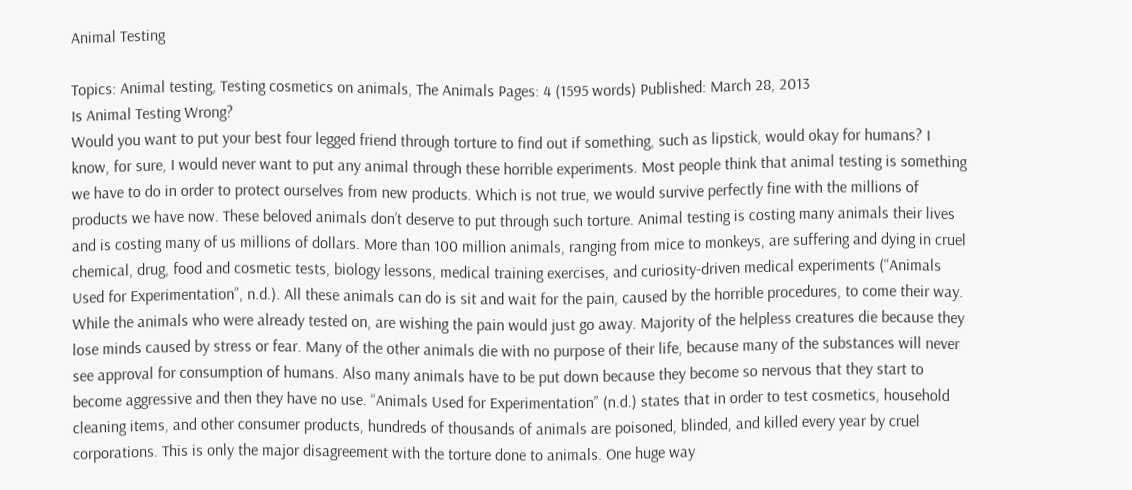Animal Testing

Topics: Animal testing, Testing cosmetics on animals, The Animals Pages: 4 (1595 words) Published: March 28, 2013
Is Animal Testing Wrong?
Would you want to put your best four legged friend through torture to find out if something, such as lipstick, would okay for humans? I know, for sure, I would never want to put any animal through these horrible experiments. Most people think that animal testing is something we have to do in order to protect ourselves from new products. Which is not true, we would survive perfectly fine with the millions of products we have now. These beloved animals don’t deserve to put through such torture. Animal testing is costing many animals their lives and is costing many of us millions of dollars. More than 100 million animals, ranging from mice to monkeys, are suffering and dying in cruel chemical, drug, food and cosmetic tests, biology lessons, medical training exercises, and curiosity-driven medical experiments (“Animals Used for Experimentation”, n.d.). All these animals can do is sit and wait for the pain, caused by the horrible procedures, to come their way. While the animals who were already tested on, are wishing the pain would just go away. Majority of the helpless creatures die because they lose minds caused by stress or fear. Many of the other animals die with no purpose of their life, because many of the substances will never see approval for consumption of humans. Also many animals have to be put down because they become so nervous that they start to become aggressive and then they have no use. “Animals Used for Experimentation” (n.d.) states that in order to test cosmetics, household cleaning items, and other consumer products, hundreds of thousands of animals are poisoned, blinded, and killed every year by cruel corporations. This is only the major disagreement with the torture done to animals. One huge way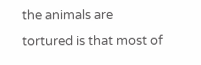the animals are tortured is that most of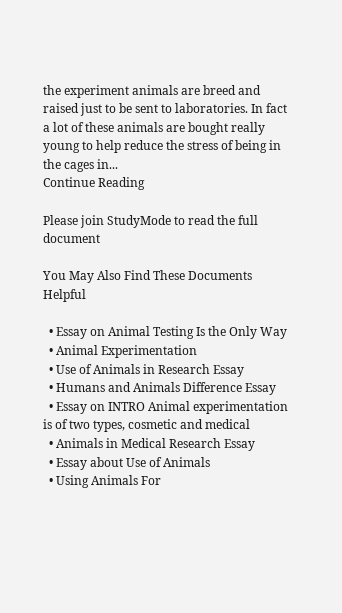the experiment animals are breed and raised just to be sent to laboratories. In fact a lot of these animals are bought really young to help reduce the stress of being in the cages in...
Continue Reading

Please join StudyMode to read the full document

You May Also Find These Documents Helpful

  • Essay on Animal Testing Is the Only Way
  • Animal Experimentation
  • Use of Animals in Research Essay
  • Humans and Animals Difference Essay
  • Essay on INTRO Animal experimentation is of two types, cosmetic and medical
  • Animals in Medical Research Essay
  • Essay about Use of Animals
  • Using Animals For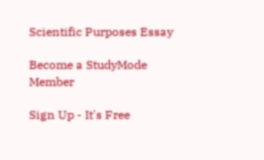Scientific Purposes Essay

Become a StudyMode Member

Sign Up - It's Free